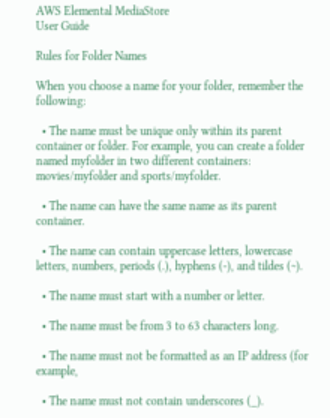AWS Elemental MediaStore
User Guide

Rules for Folder Names

When you choose a name for your folder, remember the following:

  • The name must be unique only within its parent container or folder. For example, you can create a folder named myfolder in two different containers: movies/myfolder and sports/myfolder.

  • The name can have the same name as its parent container.

  • The name can contain uppercase letters, lowercase letters, numbers, periods (.), hyphens (-), and tildes (~).

  • The name must start with a number or letter.

  • The name must be from 3 to 63 characters long.

  • The name must not be formatted as an IP address (for example,

  • The name must not contain underscores (_).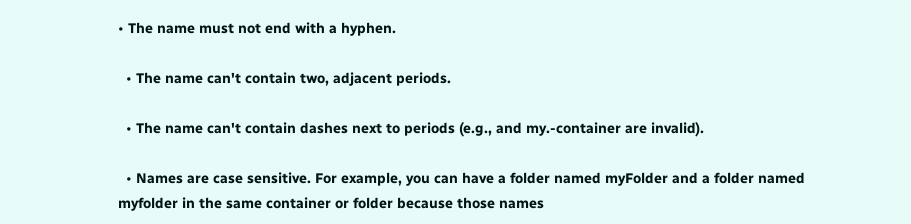• The name must not end with a hyphen.

  • The name can't contain two, adjacent periods.

  • The name can't contain dashes next to periods (e.g., and my.-container are invalid).

  • Names are case sensitive. For example, you can have a folder named myFolder and a folder named myfolder in the same container or folder because those names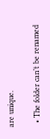are unique.

  • The folder can’t be renamed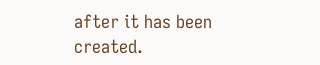after it has been created.